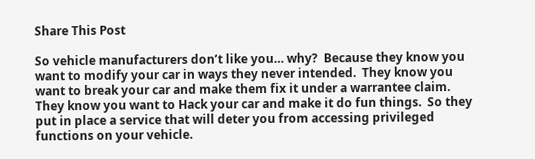Share This Post

So vehicle manufacturers don’t like you… why?  Because they know you want to modify your car in ways they never intended.  They know you want to break your car and make them fix it under a warrantee claim.  They know you want to Hack your car and make it do fun things.  So they put in place a service that will deter you from accessing privileged functions on your vehicle.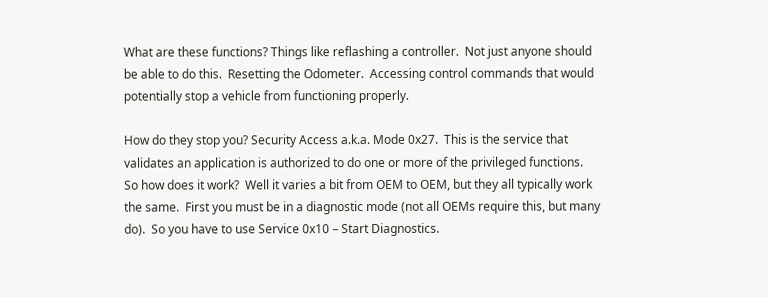What are these functions? Things like reflashing a controller.  Not just anyone should be able to do this.  Resetting the Odometer.  Accessing control commands that would potentially stop a vehicle from functioning properly.

How do they stop you? Security Access a.k.a. Mode 0x27.  This is the service that validates an application is authorized to do one or more of the privileged functions.
So how does it work?  Well it varies a bit from OEM to OEM, but they all typically work the same.  First you must be in a diagnostic mode (not all OEMs require this, but many do).  So you have to use Service 0x10 – Start Diagnostics.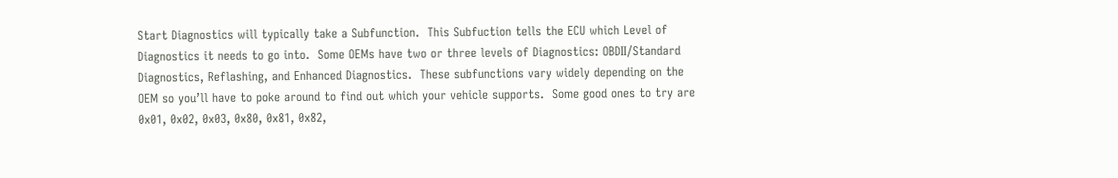Start Diagnostics will typically take a Subfunction.  This Subfuction tells the ECU which Level of Diagnostics it needs to go into.  Some OEMs have two or three levels of Diagnostics: OBDII/Standard Diagnostics, Reflashing, and Enhanced Diagnostics.  These subfunctions vary widely depending on the OEM so you’ll have to poke around to find out which your vehicle supports.  Some good ones to try are 0x01, 0x02, 0x03, 0x80, 0x81, 0x82,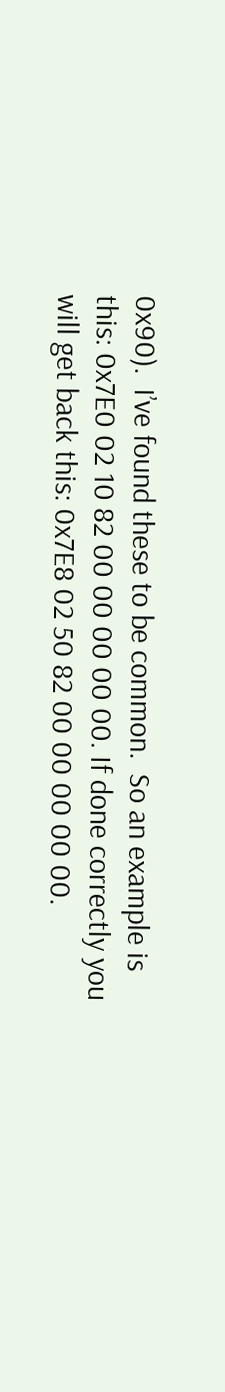0x90).  I’ve found these to be common.  So an example is this: 0x7E0 02 10 82 00 00 00 00 00. If done correctly you will get back this: 0x7E8 02 50 82 00 00 00 00 00.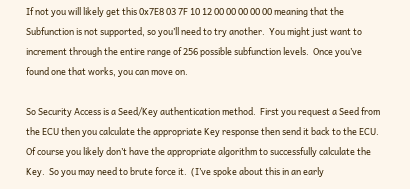If not you will likely get this 0x7E8 03 7F 10 12 00 00 00 00 00 meaning that the Subfunction is not supported, so you’ll need to try another.  You might just want to increment through the entire range of 256 possible subfunction levels.  Once you’ve found one that works, you can move on.

So Security Access is a Seed/Key authentication method.  First you request a Seed from the ECU then you calculate the appropriate Key response then send it back to the ECU.  Of course you likely don’t have the appropriate algorithm to successfully calculate the Key.  So you may need to brute force it.  (I’ve spoke about this in an early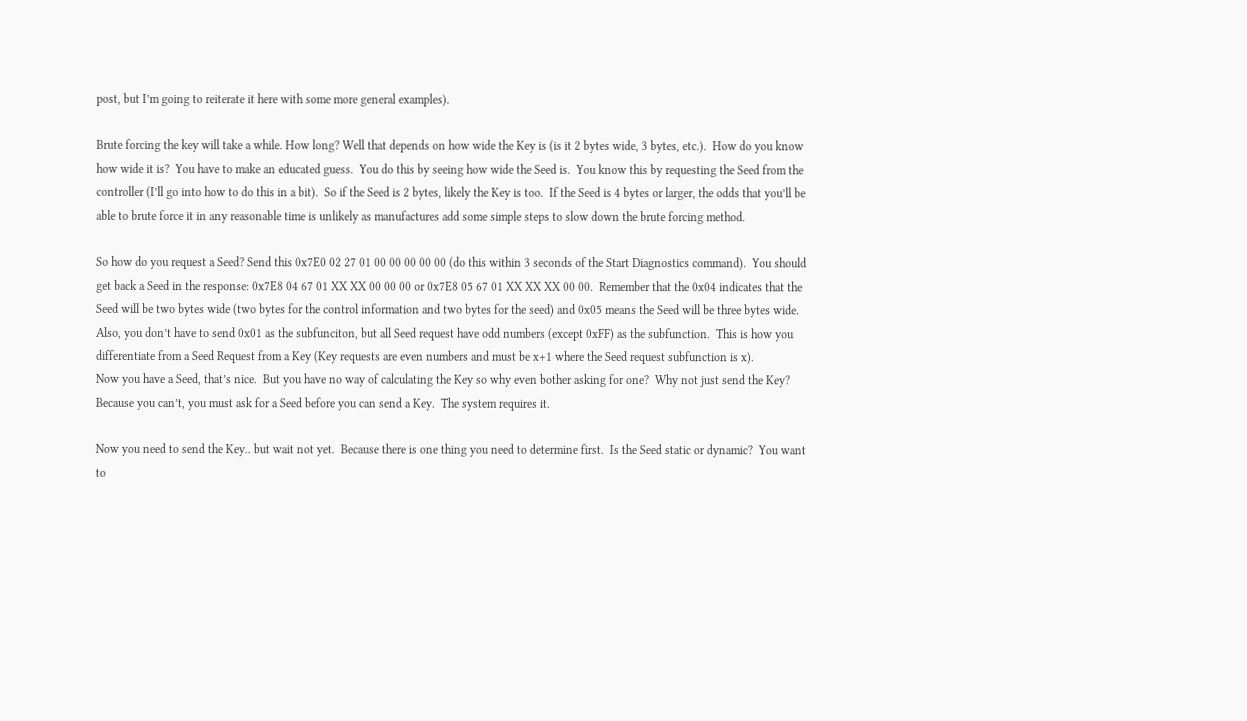post, but I’m going to reiterate it here with some more general examples).

Brute forcing the key will take a while. How long? Well that depends on how wide the Key is (is it 2 bytes wide, 3 bytes, etc.).  How do you know how wide it is?  You have to make an educated guess.  You do this by seeing how wide the Seed is.  You know this by requesting the Seed from the controller (I’ll go into how to do this in a bit).  So if the Seed is 2 bytes, likely the Key is too.  If the Seed is 4 bytes or larger, the odds that you’ll be able to brute force it in any reasonable time is unlikely as manufactures add some simple steps to slow down the brute forcing method.

So how do you request a Seed? Send this 0x7E0 02 27 01 00 00 00 00 00 (do this within 3 seconds of the Start Diagnostics command).  You should get back a Seed in the response: 0x7E8 04 67 01 XX XX 00 00 00 or 0x7E8 05 67 01 XX XX XX 00 00.  Remember that the 0x04 indicates that the Seed will be two bytes wide (two bytes for the control information and two bytes for the seed) and 0x05 means the Seed will be three bytes wide. Also, you don’t have to send 0x01 as the subfunciton, but all Seed request have odd numbers (except 0xFF) as the subfunction.  This is how you differentiate from a Seed Request from a Key (Key requests are even numbers and must be x+1 where the Seed request subfunction is x).
Now you have a Seed, that’s nice.  But you have no way of calculating the Key so why even bother asking for one?  Why not just send the Key?  Because you can’t, you must ask for a Seed before you can send a Key.  The system requires it.

Now you need to send the Key.. but wait not yet.  Because there is one thing you need to determine first.  Is the Seed static or dynamic?  You want to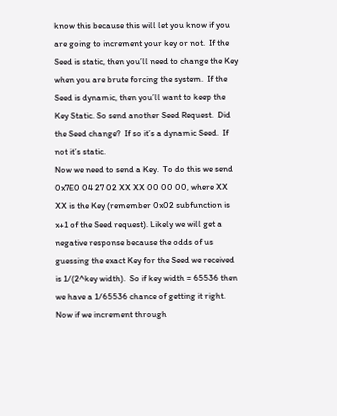know this because this will let you know if you are going to increment your key or not.  If the Seed is static, then you’ll need to change the Key when you are brute forcing the system.  If the Seed is dynamic, then you’ll want to keep the Key Static. So send another Seed Request.  Did the Seed change?  If so it’s a dynamic Seed.  If not it’s static.
Now we need to send a Key.  To do this we send 0x7E0 04 27 02 XX XX 00 00 00, where XX XX is the Key (remember 0x02 subfunction is x+1 of the Seed request). Likely we will get a negative response because the odds of us guessing the exact Key for the Seed we received is 1/(2^key width).  So if key width = 65536 then we have a 1/65536 chance of getting it right.  Now if we increment through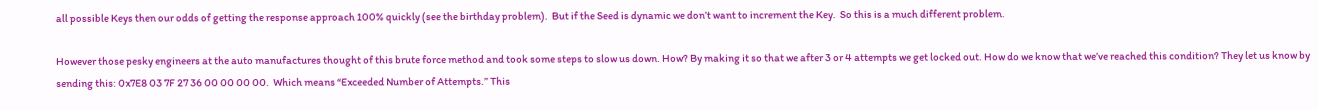all possible Keys then our odds of getting the response approach 100% quickly (see the birthday problem).  But if the Seed is dynamic we don’t want to increment the Key.  So this is a much different problem.

However those pesky engineers at the auto manufactures thought of this brute force method and took some steps to slow us down. How? By making it so that we after 3 or 4 attempts we get locked out. How do we know that we’ve reached this condition? They let us know by sending this: 0x7E8 03 7F 27 36 00 00 00 00.  Which means “Exceeded Number of Attempts.” This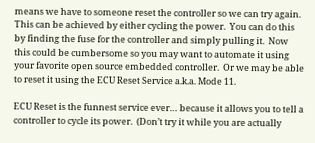means we have to someone reset the controller so we can try again.  This can be achieved by either cycling the power.  You can do this by finding the fuse for the controller and simply pulling it.  Now this could be cumbersome so you may want to automate it using your favorite open source embedded controller.  Or we may be able to reset it using the ECU Reset Service a.k.a. Mode 11.

ECU Reset is the funnest service ever… because it allows you to tell a controller to cycle its power.  (Don’t try it while you are actually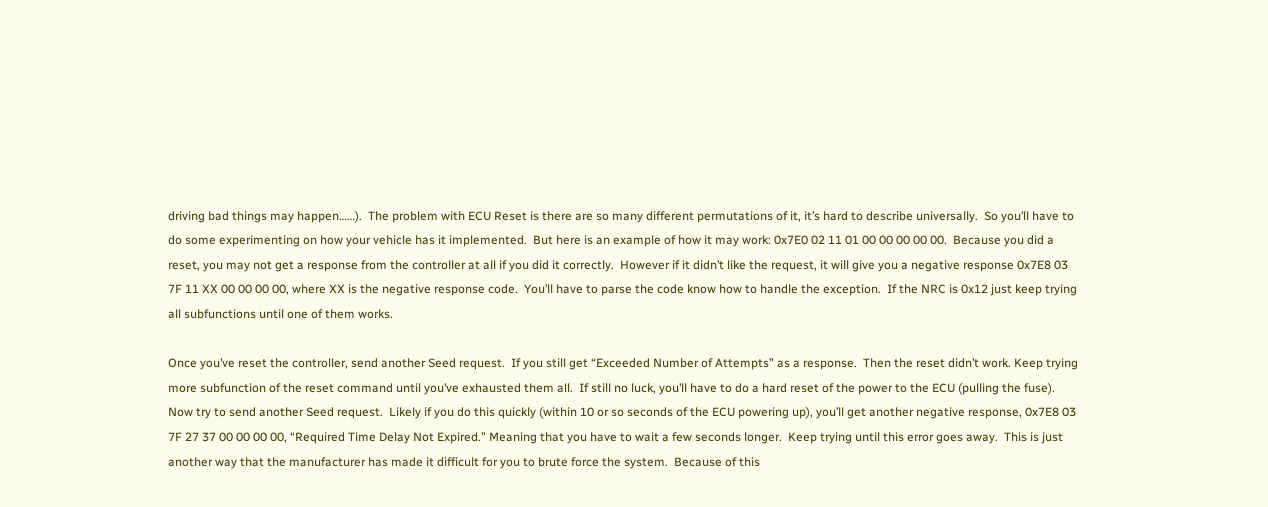driving bad things may happen……).  The problem with ECU Reset is there are so many different permutations of it, it’s hard to describe universally.  So you’ll have to do some experimenting on how your vehicle has it implemented.  But here is an example of how it may work: 0x7E0 02 11 01 00 00 00 00 00.  Because you did a reset, you may not get a response from the controller at all if you did it correctly.  However if it didn’t like the request, it will give you a negative response 0x7E8 03 7F 11 XX 00 00 00 00, where XX is the negative response code.  You’ll have to parse the code know how to handle the exception.  If the NRC is 0x12 just keep trying all subfunctions until one of them works.

Once you’ve reset the controller, send another Seed request.  If you still get “Exceeded Number of Attempts” as a response.  Then the reset didn’t work. Keep trying more subfunction of the reset command until you’ve exhausted them all.  If still no luck, you’ll have to do a hard reset of the power to the ECU (pulling the fuse).  Now try to send another Seed request.  Likely if you do this quickly (within 10 or so seconds of the ECU powering up), you’ll get another negative response, 0x7E8 03 7F 27 37 00 00 00 00, “Required Time Delay Not Expired.” Meaning that you have to wait a few seconds longer.  Keep trying until this error goes away.  This is just another way that the manufacturer has made it difficult for you to brute force the system.  Because of this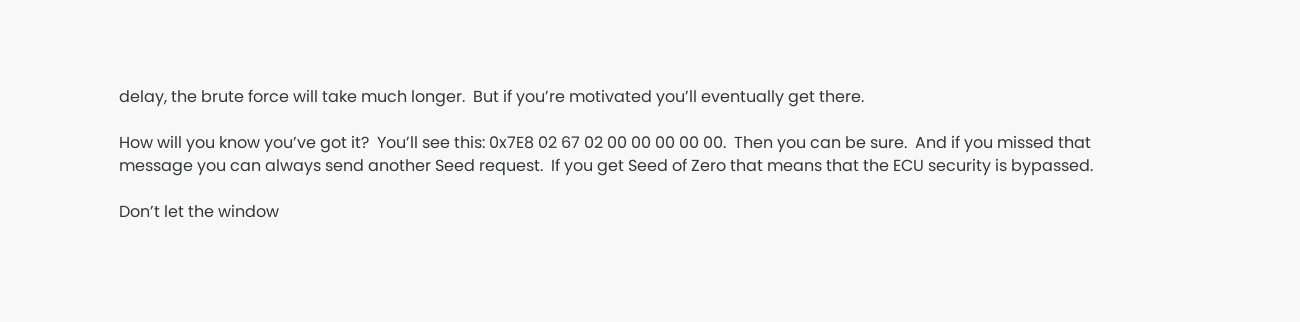delay, the brute force will take much longer.  But if you’re motivated you’ll eventually get there.

How will you know you’ve got it?  You’ll see this: 0x7E8 02 67 02 00 00 00 00 00.  Then you can be sure.  And if you missed that message you can always send another Seed request.  If you get Seed of Zero that means that the ECU security is bypassed.

Don’t let the window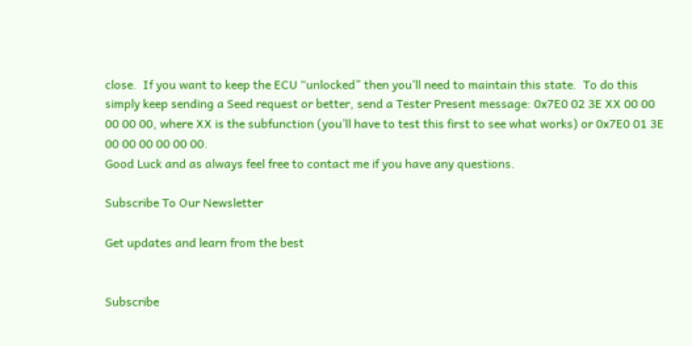close.  If you want to keep the ECU “unlocked” then you’ll need to maintain this state.  To do this simply keep sending a Seed request or better, send a Tester Present message: 0x7E0 02 3E XX 00 00 00 00 00, where XX is the subfunction (you’ll have to test this first to see what works) or 0x7E0 01 3E 00 00 00 00 00 00.
Good Luck and as always feel free to contact me if you have any questions.

Subscribe To Our Newsletter

Get updates and learn from the best


Subscribe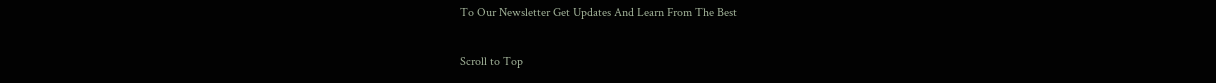To Our Newsletter Get Updates And Learn From The Best

Scroll to Top